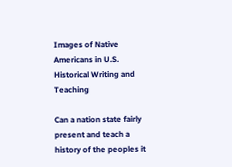Images of Native Americans in U.S. Historical Writing and Teaching

Can a nation state fairly present and teach a history of the peoples it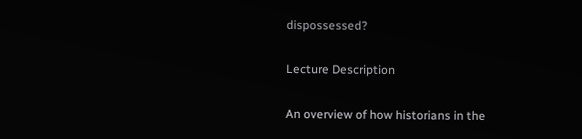dispossessed?

Lecture Description

An overview of how historians in the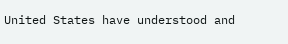United States have understood and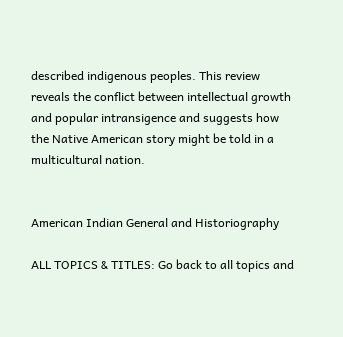described indigenous peoples. This review reveals the conflict between intellectual growth and popular intransigence and suggests how the Native American story might be told in a multicultural nation.


American Indian General and Historiography

ALL TOPICS & TITLES: Go back to all topics and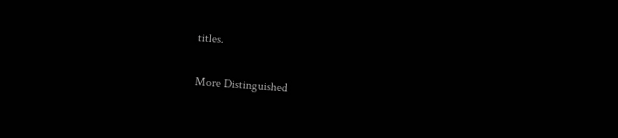titles.

More Distinguished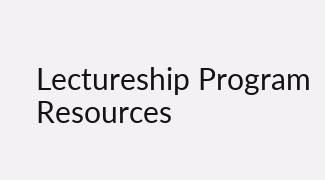Lectureship Program Resources